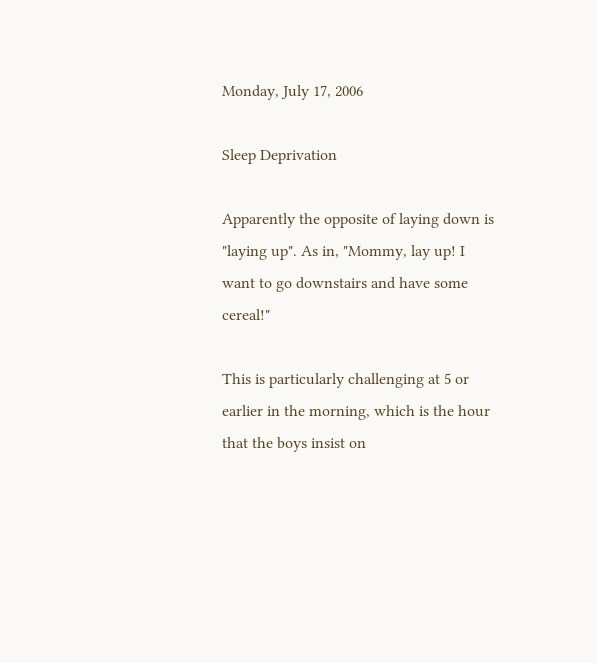Monday, July 17, 2006

Sleep Deprivation

Apparently the opposite of laying down is "laying up". As in, "Mommy, lay up! I want to go downstairs and have some cereal!"

This is particularly challenging at 5 or earlier in the morning, which is the hour that the boys insist on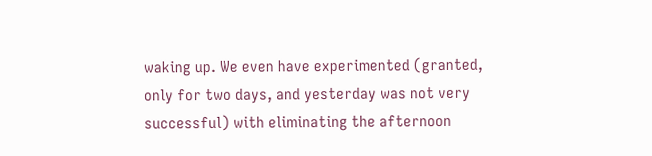waking up. We even have experimented (granted, only for two days, and yesterday was not very successful) with eliminating the afternoon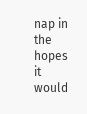nap in the hopes it would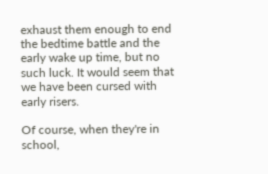exhaust them enough to end the bedtime battle and the early wake up time, but no such luck. It would seem that we have been cursed with early risers.

Of course, when they're in school,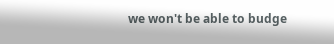we won't be able to budge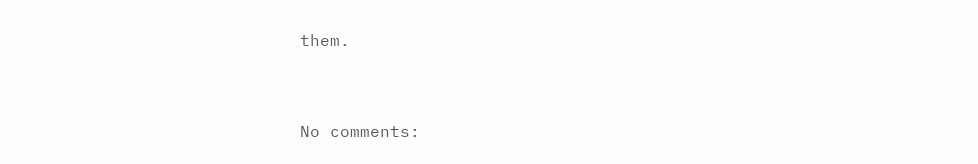them.


No comments: